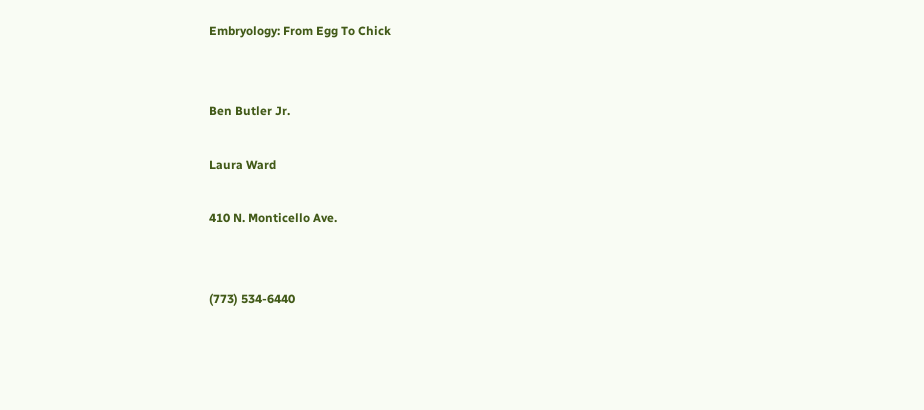Embryology: From Egg To Chick


Ben Butler Jr.

Laura Ward

410 N. Monticello Ave.


(773) 534-6440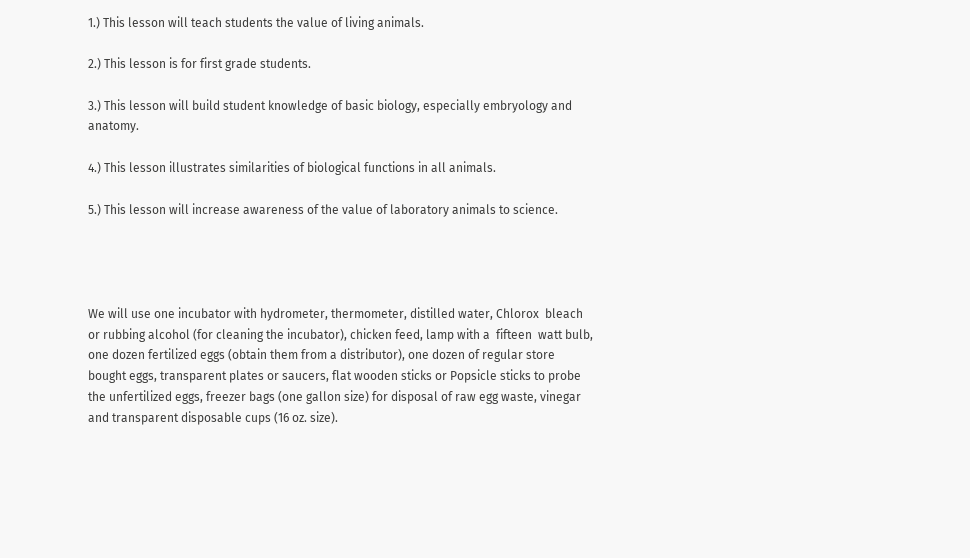1.) This lesson will teach students the value of living animals.

2.) This lesson is for first grade students.

3.) This lesson will build student knowledge of basic biology, especially embryology and anatomy.

4.) This lesson illustrates similarities of biological functions in all animals.

5.) This lesson will increase awareness of the value of laboratory animals to science.




We will use one incubator with hydrometer, thermometer, distilled water, Chlorox  bleach or rubbing alcohol (for cleaning the incubator), chicken feed, lamp with a  fifteen  watt bulb, one dozen fertilized eggs (obtain them from a distributor), one dozen of regular store bought eggs, transparent plates or saucers, flat wooden sticks or Popsicle sticks to probe the unfertilized eggs, freezer bags (one gallon size) for disposal of raw egg waste, vinegar and transparent disposable cups (16 oz. size).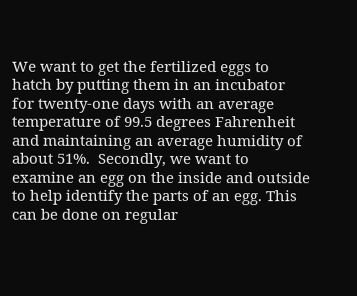We want to get the fertilized eggs to hatch by putting them in an incubator for twenty-one days with an average temperature of 99.5 degrees Fahrenheit and maintaining an average humidity of about 51%.  Secondly, we want to examine an egg on the inside and outside to help identify the parts of an egg. This can be done on regular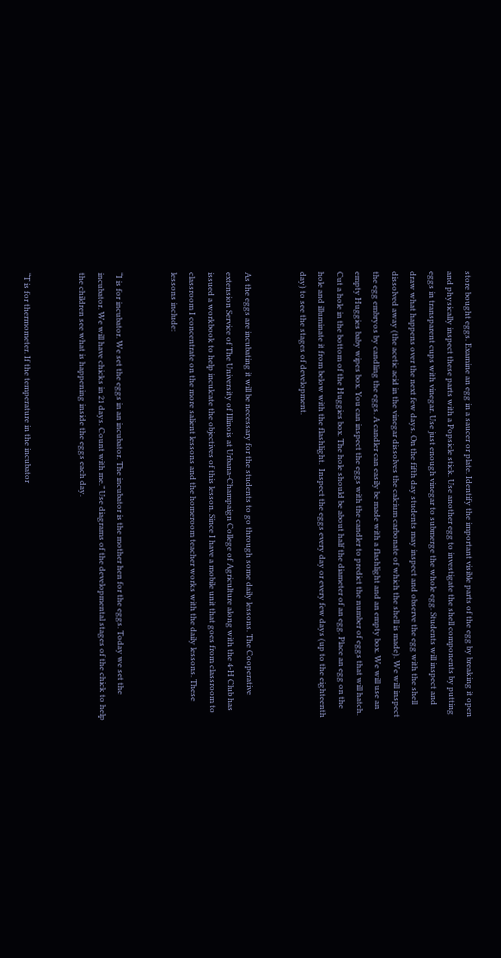store bought eggs. Examine an egg in a saucer or plate. Identify the important visible parts of the egg by breaking it open and physically inspect these parts with a Popsicle stick. Use another egg to investigate the shell components by putting eggs in transparent cups with vinegar. Use just enough vinegar to submerge the whole egg. Students will inspect and draw what happens over the next few days. On the fifth day students may inspect and observe the egg with the shell dissolved away (the acetic acid in the vinegar dissolves the calcium carbonate of which the shell is made). We will inspect the egg embryos by candling the eggs. A candler can easily be made with a flashlight and an empty box. We will use an empty Huggies baby wipes box. You can inspect the eggs with the candler to predict the number of eggs that will hatch. Cut a hole in the bottom of the Huggies box. The hole should be about half the diameter of an egg. Place an egg on the hole and illuminate it from below with the flashlight.  Inspect the eggs every day or every few days (up to the eighteenth day) to see the stages of development.


As the eggs are incubating it will be necessary for the students to go through some daily lessons. The Cooperative extension Service of The University of Illinois at Urbana-Champaign College of Agriculture along with the 4-H Club has issued a workbook to help inculcate the objectives of this lesson. Since I have a mobile unit that goes from classroom to classroom I concentrate on the more salient lessons and the homeroom teacher works with the daily lessons. These lessons include:


“I is for incubator. We set the eggs in an incubator. The incubator is the mother hen for the eggs. Today we set the incubator. We will have chicks in 21 days. Count with me.” Use diagrams of the developmental stages of the chick to help the children see what is happening inside the eggs each day.


“T is for thermometer. If the temperature in the incubator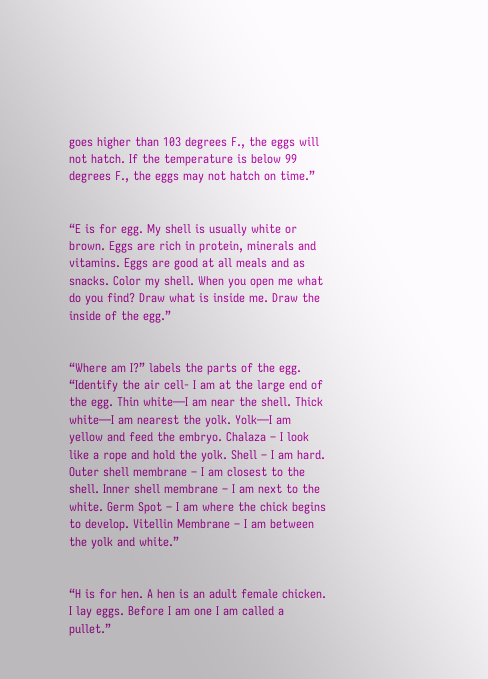goes higher than 103 degrees F., the eggs will not hatch. If the temperature is below 99 degrees F., the eggs may not hatch on time.”


“E is for egg. My shell is usually white or brown. Eggs are rich in protein, minerals and vitamins. Eggs are good at all meals and as snacks. Color my shell. When you open me what do you find? Draw what is inside me. Draw the inside of the egg.”


“Where am I?” labels the parts of the egg. “Identify the air cell- I am at the large end of the egg. Thin white—I am near the shell. Thick white—I am nearest the yolk. Yolk—I am yellow and feed the embryo. Chalaza – I look like a rope and hold the yolk. Shell – I am hard. Outer shell membrane – I am closest to the shell. Inner shell membrane – I am next to the white. Germ Spot – I am where the chick begins to develop. Vitellin Membrane – I am between the yolk and white.”


“H is for hen. A hen is an adult female chicken. I lay eggs. Before I am one I am called a pullet.”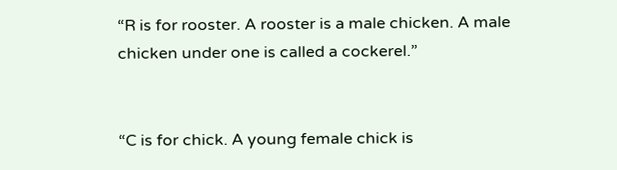“R is for rooster. A rooster is a male chicken. A male chicken under one is called a cockerel.”


“C is for chick. A young female chick is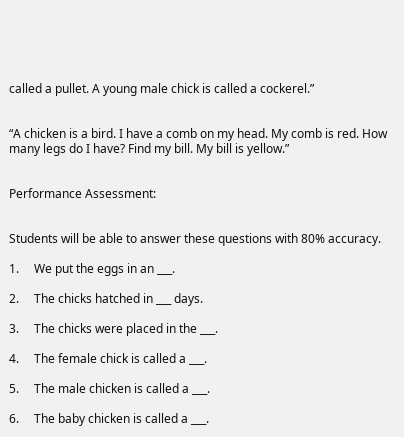called a pullet. A young male chick is called a cockerel.”


“A chicken is a bird. I have a comb on my head. My comb is red. How many legs do I have? Find my bill. My bill is yellow.”


Performance Assessment:


Students will be able to answer these questions with 80% accuracy.

1.     We put the eggs in an ___.

2.     The chicks hatched in ___ days.

3.     The chicks were placed in the ___.

4.     The female chick is called a ___.

5.     The male chicken is called a ___.

6.     The baby chicken is called a ___.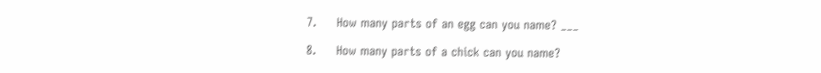7.     How many parts of an egg can you name? ___

8.     How many parts of a chick can you name?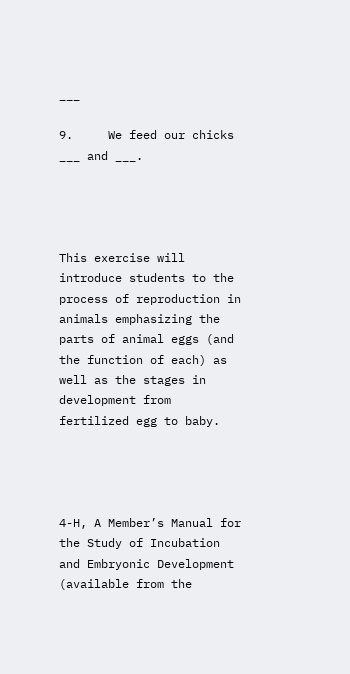___

9.     We feed our chicks ___ and ___.




This exercise will introduce students to the process of reproduction in animals emphasizing the parts of animal eggs (and the function of each) as well as the stages in development from fertilized egg to baby.




4-H, A Member’s Manual for the Study of Incubation and Embryonic Development (available from the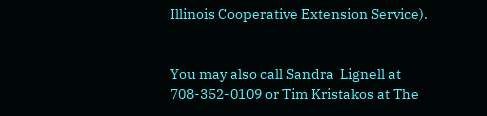Illinois Cooperative Extension Service).


You may also call Sandra  Lignell at 708-352-0109 or Tim Kristakos at The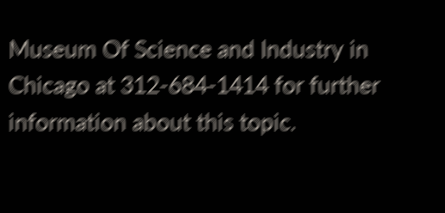Museum Of Science and Industry in Chicago at 312-684-1414 for further information about this topic.